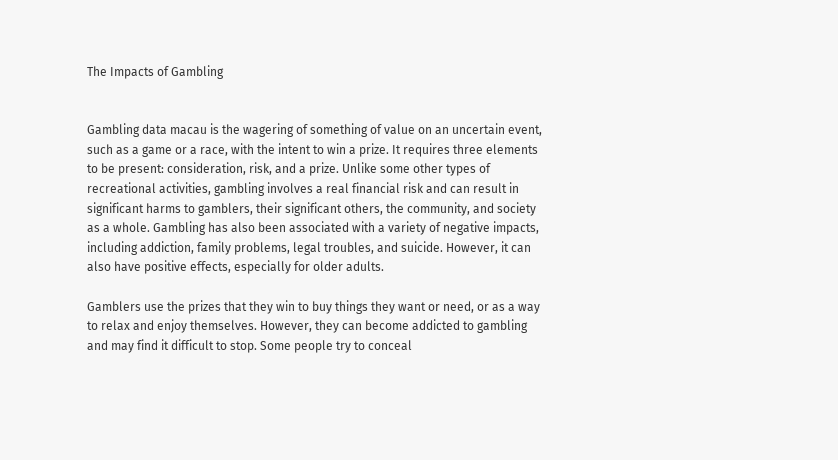The Impacts of Gambling


Gambling data macau is the wagering of something of value on an uncertain event, such as a game or a race, with the intent to win a prize. It requires three elements to be present: consideration, risk, and a prize. Unlike some other types of recreational activities, gambling involves a real financial risk and can result in significant harms to gamblers, their significant others, the community, and society as a whole. Gambling has also been associated with a variety of negative impacts, including addiction, family problems, legal troubles, and suicide. However, it can also have positive effects, especially for older adults.

Gamblers use the prizes that they win to buy things they want or need, or as a way to relax and enjoy themselves. However, they can become addicted to gambling and may find it difficult to stop. Some people try to conceal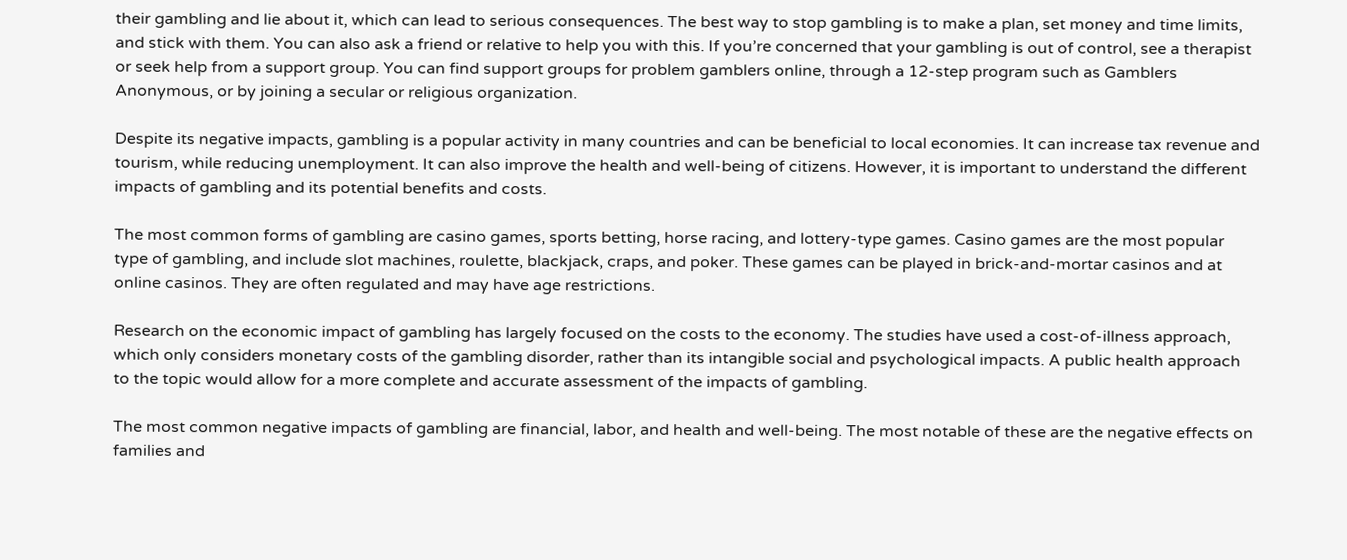their gambling and lie about it, which can lead to serious consequences. The best way to stop gambling is to make a plan, set money and time limits, and stick with them. You can also ask a friend or relative to help you with this. If you’re concerned that your gambling is out of control, see a therapist or seek help from a support group. You can find support groups for problem gamblers online, through a 12-step program such as Gamblers Anonymous, or by joining a secular or religious organization.

Despite its negative impacts, gambling is a popular activity in many countries and can be beneficial to local economies. It can increase tax revenue and tourism, while reducing unemployment. It can also improve the health and well-being of citizens. However, it is important to understand the different impacts of gambling and its potential benefits and costs.

The most common forms of gambling are casino games, sports betting, horse racing, and lottery-type games. Casino games are the most popular type of gambling, and include slot machines, roulette, blackjack, craps, and poker. These games can be played in brick-and-mortar casinos and at online casinos. They are often regulated and may have age restrictions.

Research on the economic impact of gambling has largely focused on the costs to the economy. The studies have used a cost-of-illness approach, which only considers monetary costs of the gambling disorder, rather than its intangible social and psychological impacts. A public health approach to the topic would allow for a more complete and accurate assessment of the impacts of gambling.

The most common negative impacts of gambling are financial, labor, and health and well-being. The most notable of these are the negative effects on families and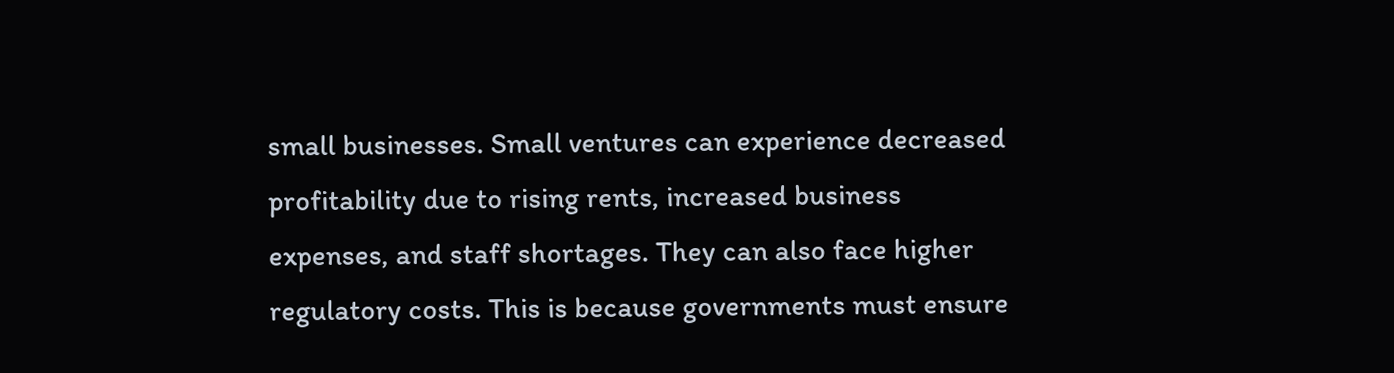small businesses. Small ventures can experience decreased profitability due to rising rents, increased business expenses, and staff shortages. They can also face higher regulatory costs. This is because governments must ensure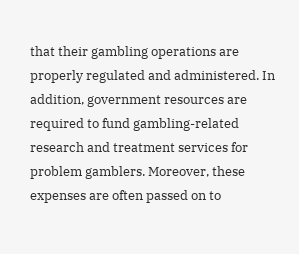that their gambling operations are properly regulated and administered. In addition, government resources are required to fund gambling-related research and treatment services for problem gamblers. Moreover, these expenses are often passed on to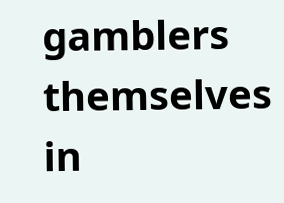gamblers themselves in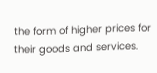the form of higher prices for their goods and services.